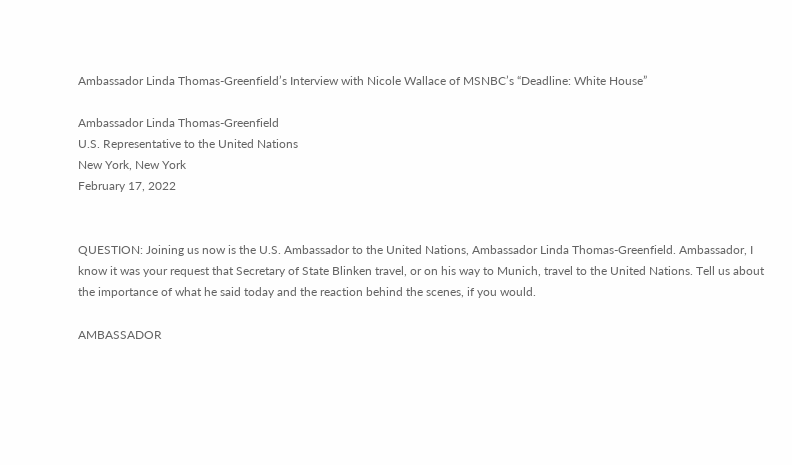Ambassador Linda Thomas-Greenfield’s Interview with Nicole Wallace of MSNBC’s “Deadline: White House”

Ambassador Linda Thomas-Greenfield
U.S. Representative to the United Nations
New York, New York
February 17, 2022


QUESTION: Joining us now is the U.S. Ambassador to the United Nations, Ambassador Linda Thomas-Greenfield. Ambassador, I know it was your request that Secretary of State Blinken travel, or on his way to Munich, travel to the United Nations. Tell us about the importance of what he said today and the reaction behind the scenes, if you would.

AMBASSADOR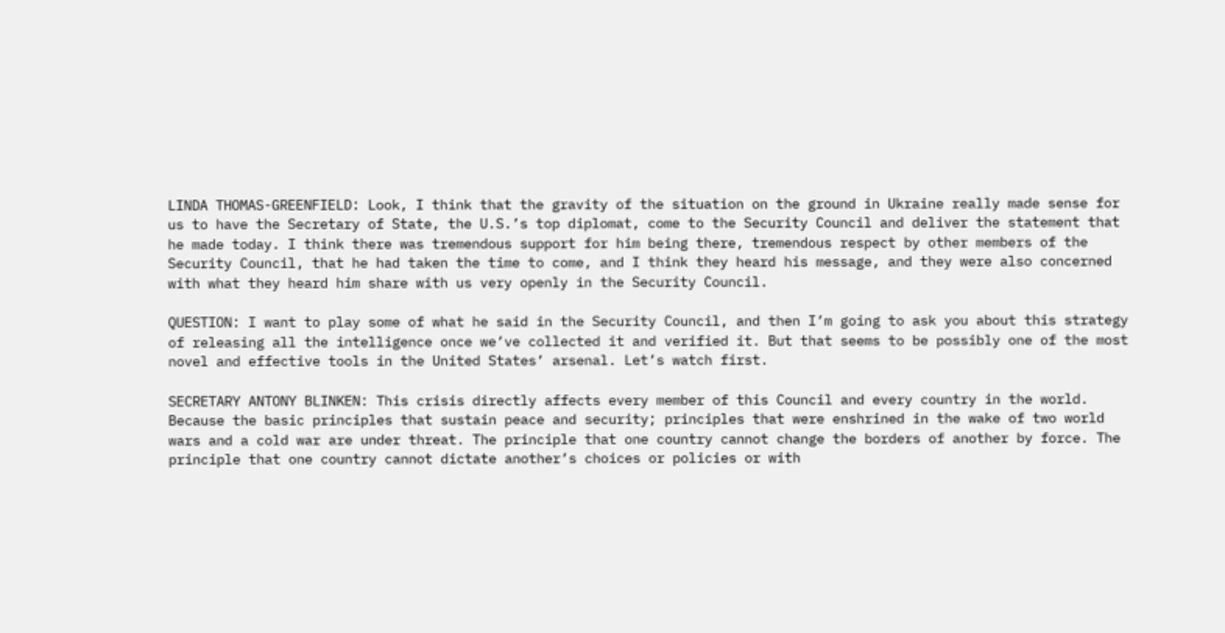LINDA THOMAS-GREENFIELD: Look, I think that the gravity of the situation on the ground in Ukraine really made sense for us to have the Secretary of State, the U.S.’s top diplomat, come to the Security Council and deliver the statement that he made today. I think there was tremendous support for him being there, tremendous respect by other members of the Security Council, that he had taken the time to come, and I think they heard his message, and they were also concerned with what they heard him share with us very openly in the Security Council.

QUESTION: I want to play some of what he said in the Security Council, and then I’m going to ask you about this strategy of releasing all the intelligence once we’ve collected it and verified it. But that seems to be possibly one of the most novel and effective tools in the United States’ arsenal. Let’s watch first.

SECRETARY ANTONY BLINKEN: This crisis directly affects every member of this Council and every country in the world. Because the basic principles that sustain peace and security; principles that were enshrined in the wake of two world wars and a cold war are under threat. The principle that one country cannot change the borders of another by force. The principle that one country cannot dictate another’s choices or policies or with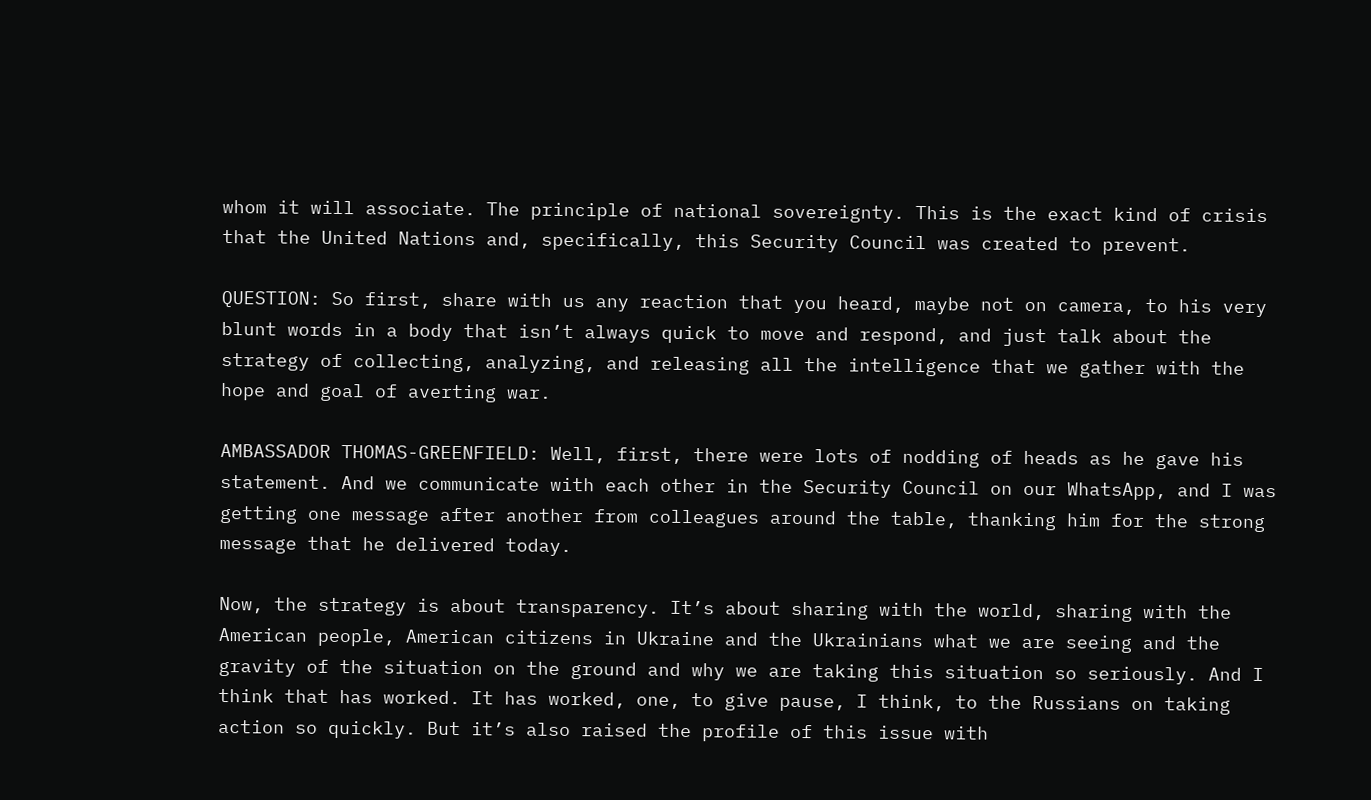whom it will associate. The principle of national sovereignty. This is the exact kind of crisis that the United Nations and, specifically, this Security Council was created to prevent.

QUESTION: So first, share with us any reaction that you heard, maybe not on camera, to his very blunt words in a body that isn’t always quick to move and respond, and just talk about the strategy of collecting, analyzing, and releasing all the intelligence that we gather with the hope and goal of averting war.

AMBASSADOR THOMAS-GREENFIELD: Well, first, there were lots of nodding of heads as he gave his statement. And we communicate with each other in the Security Council on our WhatsApp, and I was getting one message after another from colleagues around the table, thanking him for the strong message that he delivered today.

Now, the strategy is about transparency. It’s about sharing with the world, sharing with the American people, American citizens in Ukraine and the Ukrainians what we are seeing and the gravity of the situation on the ground and why we are taking this situation so seriously. And I think that has worked. It has worked, one, to give pause, I think, to the Russians on taking action so quickly. But it’s also raised the profile of this issue with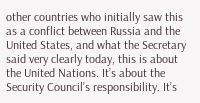other countries who initially saw this as a conflict between Russia and the United States, and what the Secretary said very clearly today, this is about the United Nations. It’s about the Security Council’s responsibility. It’s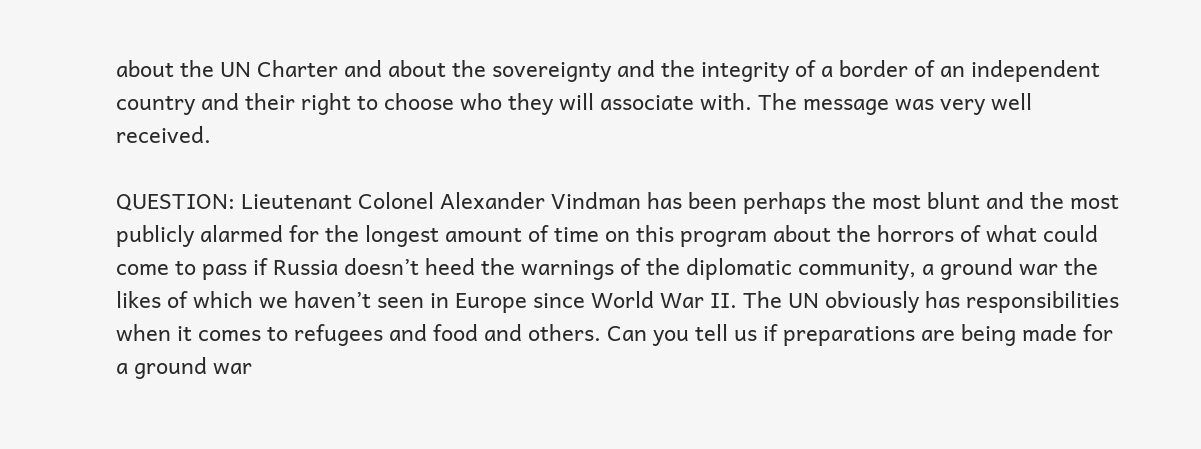about the UN Charter and about the sovereignty and the integrity of a border of an independent country and their right to choose who they will associate with. The message was very well received.

QUESTION: Lieutenant Colonel Alexander Vindman has been perhaps the most blunt and the most publicly alarmed for the longest amount of time on this program about the horrors of what could come to pass if Russia doesn’t heed the warnings of the diplomatic community, a ground war the likes of which we haven’t seen in Europe since World War II. The UN obviously has responsibilities when it comes to refugees and food and others. Can you tell us if preparations are being made for a ground war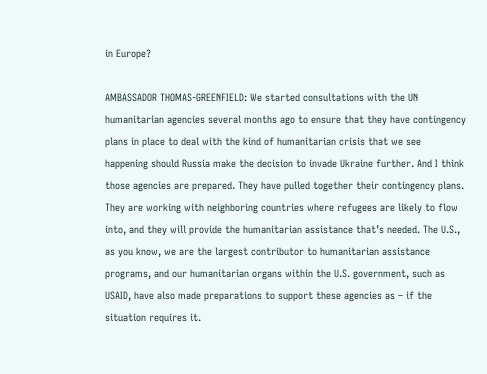in Europe?

AMBASSADOR THOMAS-GREENFIELD: We started consultations with the UN humanitarian agencies several months ago to ensure that they have contingency plans in place to deal with the kind of humanitarian crisis that we see happening should Russia make the decision to invade Ukraine further. And I think those agencies are prepared. They have pulled together their contingency plans. They are working with neighboring countries where refugees are likely to flow into, and they will provide the humanitarian assistance that’s needed. The U.S., as you know, we are the largest contributor to humanitarian assistance programs, and our humanitarian organs within the U.S. government, such as USAID, have also made preparations to support these agencies as – if the situation requires it.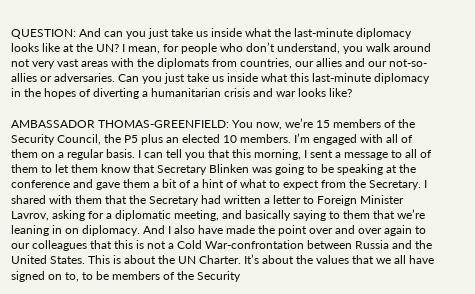QUESTION: And can you just take us inside what the last-minute diplomacy looks like at the UN? I mean, for people who don’t understand, you walk around not very vast areas with the diplomats from countries, our allies and our not-so-allies or adversaries. Can you just take us inside what this last-minute diplomacy in the hopes of diverting a humanitarian crisis and war looks like?

AMBASSADOR THOMAS-GREENFIELD: You now, we’re 15 members of the Security Council, the P5 plus an elected 10 members. I’m engaged with all of them on a regular basis. I can tell you that this morning, I sent a message to all of them to let them know that Secretary Blinken was going to be speaking at the conference and gave them a bit of a hint of what to expect from the Secretary. I shared with them that the Secretary had written a letter to Foreign Minister Lavrov, asking for a diplomatic meeting, and basically saying to them that we’re leaning in on diplomacy. And I also have made the point over and over again to our colleagues that this is not a Cold War-confrontation between Russia and the United States. This is about the UN Charter. It’s about the values that we all have signed on to, to be members of the Security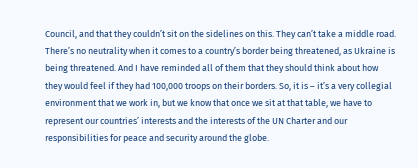Council, and that they couldn’t sit on the sidelines on this. They can’t take a middle road. There’s no neutrality when it comes to a country’s border being threatened, as Ukraine is being threatened. And I have reminded all of them that they should think about how they would feel if they had 100,000 troops on their borders. So, it is – it’s a very collegial environment that we work in, but we know that once we sit at that table, we have to represent our countries’ interests and the interests of the UN Charter and our responsibilities for peace and security around the globe.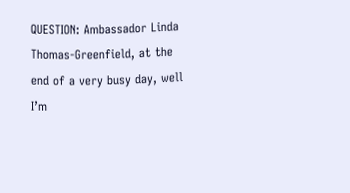QUESTION: Ambassador Linda Thomas-Greenfield, at the end of a very busy day, well I’m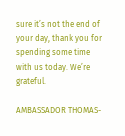sure it’s not the end of your day, thank you for spending some time with us today. We’re grateful.

AMBASSADOR THOMAS-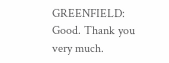GREENFIELD: Good. Thank you very much.